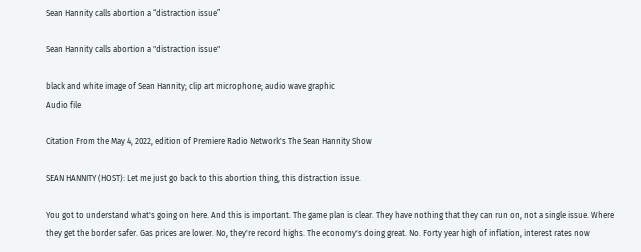Sean Hannity calls abortion a “distraction issue”

Sean Hannity calls abortion a "distraction issue"

black and white image of Sean Hannity; clip art microphone; audio wave graphic
Audio file

Citation From the May 4, 2022, edition of Premiere Radio Network's The Sean Hannity Show

SEAN HANNITY (HOST): Let me just go back to this abortion thing, this distraction issue.

You got to understand what's going on here. And this is important. The game plan is clear. They have nothing that they can run on, not a single issue. Where they get the border safer. Gas prices are lower. No, they're record highs. The economy's doing great. No. Forty year high of inflation, interest rates now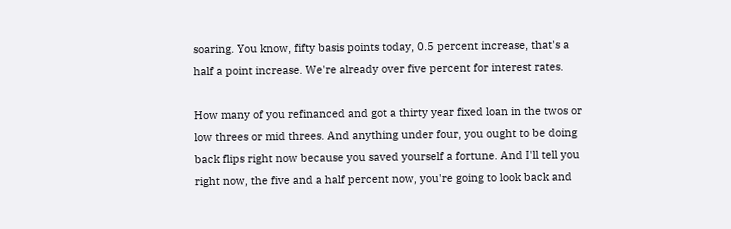soaring. You know, fifty basis points today, 0.5 percent increase, that's a half a point increase. We're already over five percent for interest rates.

How many of you refinanced and got a thirty year fixed loan in the twos or low threes or mid threes. And anything under four, you ought to be doing back flips right now because you saved yourself a fortune. And I'll tell you right now, the five and a half percent now, you're going to look back and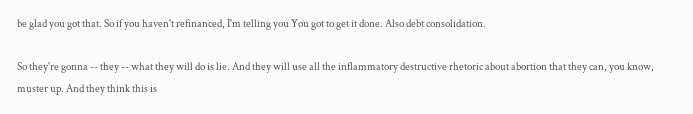be glad you got that. So if you haven't refinanced, I'm telling you You got to get it done. Also debt consolidation.

So they're gonna -- they -- what they will do is lie. And they will use all the inflammatory destructive rhetoric about abortion that they can, you know, muster up. And they think this is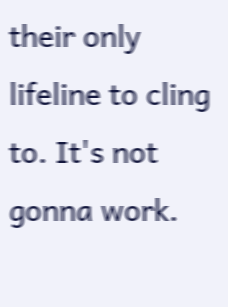their only lifeline to cling to. It's not gonna work.